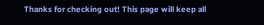Thanks for checking out! This page will keep all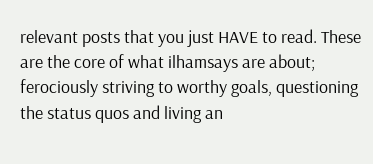relevant posts that you just HAVE to read. These are the core of what ilhamsays are about; ferociously striving to worthy goals, questioning the status quos and living an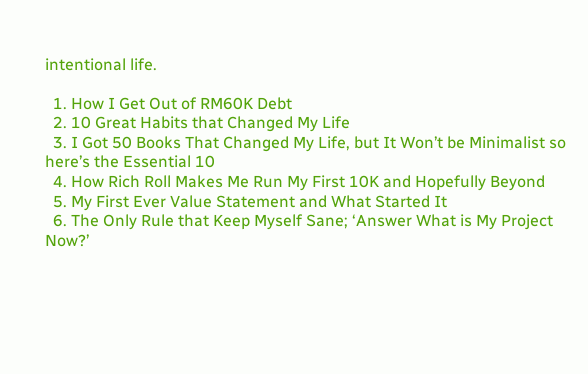intentional life.

  1. How I Get Out of RM60K Debt
  2. 10 Great Habits that Changed My Life
  3. I Got 50 Books That Changed My Life, but It Won’t be Minimalist so here’s the Essential 10
  4. How Rich Roll Makes Me Run My First 10K and Hopefully Beyond
  5. My First Ever Value Statement and What Started It
  6. The Only Rule that Keep Myself Sane; ‘Answer What is My Project Now?’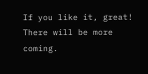If you like it, great! There will be more coming.